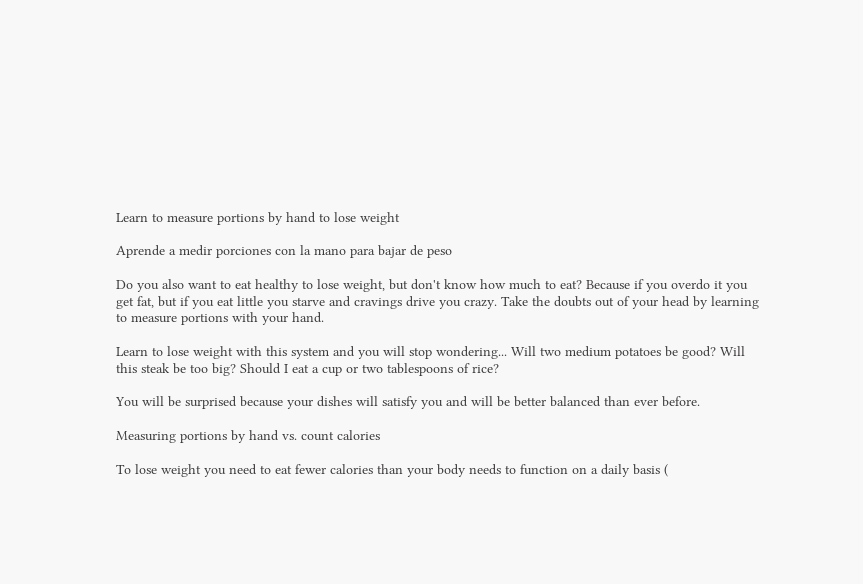Learn to measure portions by hand to lose weight

Aprende a medir porciones con la mano para bajar de peso

Do you also want to eat healthy to lose weight, but don't know how much to eat? Because if you overdo it you get fat, but if you eat little you starve and cravings drive you crazy. Take the doubts out of your head by learning to measure portions with your hand.

Learn to lose weight with this system and you will stop wondering... Will two medium potatoes be good? Will this steak be too big? Should I eat a cup or two tablespoons of rice?

You will be surprised because your dishes will satisfy you and will be better balanced than ever before.

Measuring portions by hand vs. count calories

To lose weight you need to eat fewer calories than your body needs to function on a daily basis (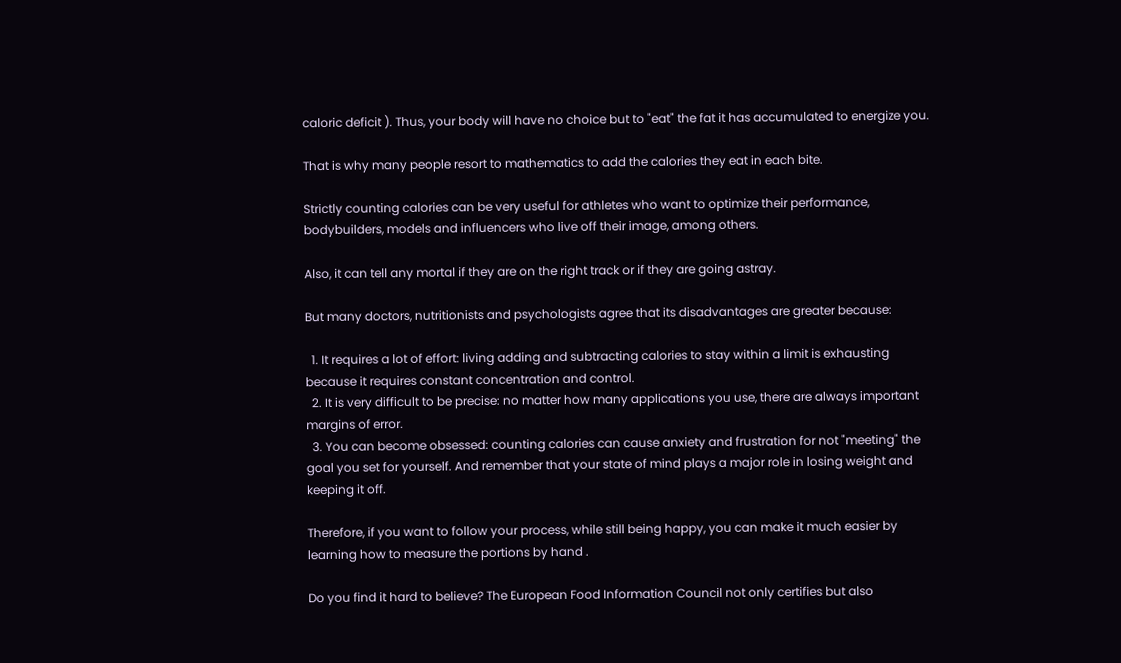caloric deficit ). Thus, your body will have no choice but to "eat" the fat it has accumulated to energize you.

That is why many people resort to mathematics to add the calories they eat in each bite.

Strictly counting calories can be very useful for athletes who want to optimize their performance, bodybuilders, models and influencers who live off their image, among others.

Also, it can tell any mortal if they are on the right track or if they are going astray.

But many doctors, nutritionists and psychologists agree that its disadvantages are greater because:

  1. It requires a lot of effort: living adding and subtracting calories to stay within a limit is exhausting because it requires constant concentration and control.
  2. It is very difficult to be precise: no matter how many applications you use, there are always important margins of error.
  3. You can become obsessed: counting calories can cause anxiety and frustration for not "meeting" the goal you set for yourself. And remember that your state of mind plays a major role in losing weight and keeping it off.

Therefore, if you want to follow your process, while still being happy, you can make it much easier by learning how to measure the portions by hand .

Do you find it hard to believe? The European Food Information Council not only certifies but also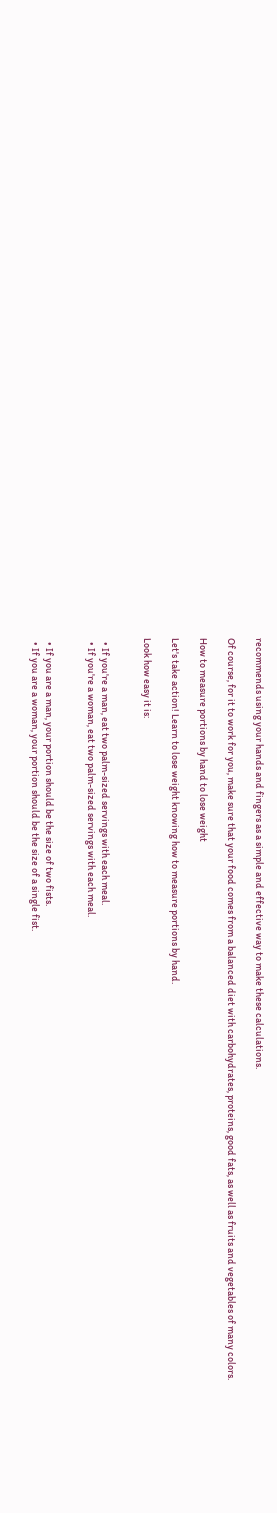recommends using your hands and fingers as a simple and effective way to make these calculations.

Of course, for it to work for you, make sure that your food comes from a balanced diet with carbohydrates, proteins, good fats, as well as fruits and vegetables of many colors.

How to measure portions by hand to lose weight

Let's take action! Learn to lose weight knowing how to measure portions by hand.

Look how easy it is:


  • If you're a man, eat two palm-sized servings with each meal.
  • If you're a woman, eat two palm-sized servings with each meal.


  • If you are a man, your portion should be the size of two fists.
  • If you are a woman, your portion should be the size of a single fist.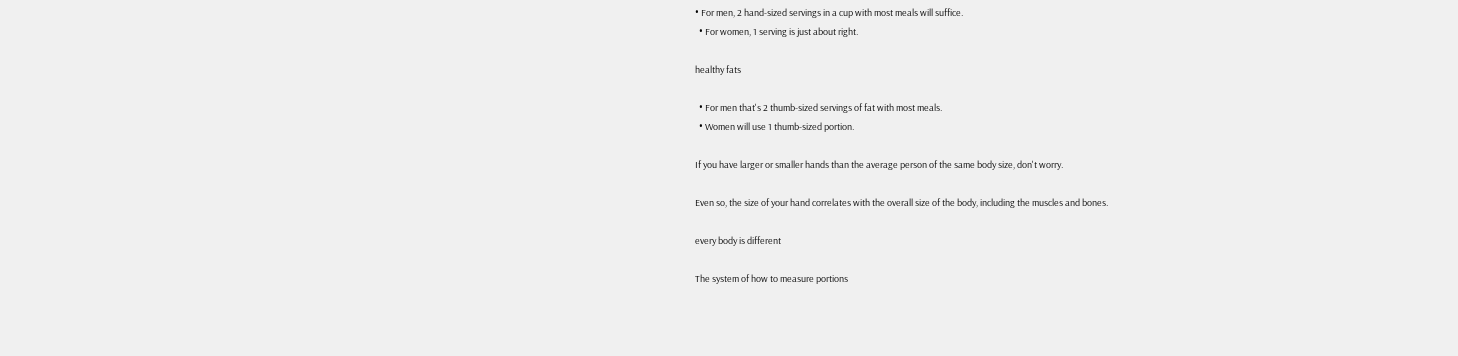• For men, 2 hand-sized servings in a cup with most meals will suffice.
  • For women, 1 serving is just about right.

healthy fats

  • For men that's 2 thumb-sized servings of fat with most meals.
  • Women will use 1 thumb-sized portion.

If you have larger or smaller hands than the average person of the same body size, don't worry.

Even so, the size of your hand correlates with the overall size of the body, including the muscles and bones.

every body is different

The system of how to measure portions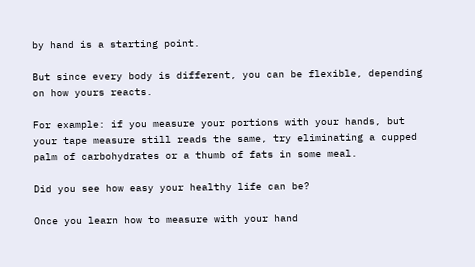by hand is a starting point.

But since every body is different, you can be flexible, depending on how yours reacts.

For example: if you measure your portions with your hands, but your tape measure still reads the same, try eliminating a cupped palm of carbohydrates or a thumb of fats in some meal.

Did you see how easy your healthy life can be?

Once you learn how to measure with your hand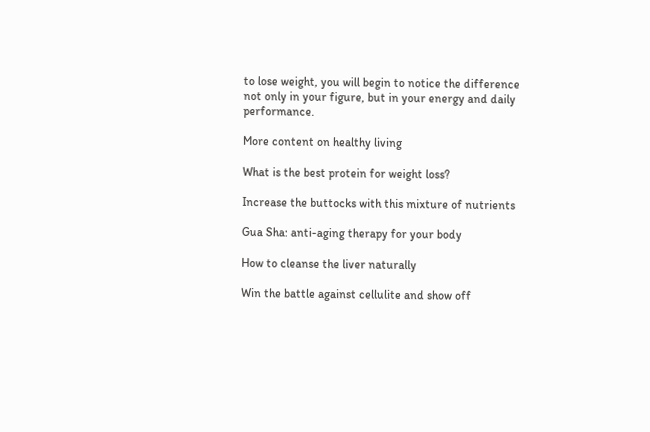to lose weight, you will begin to notice the difference not only in your figure, but in your energy and daily performance.

More content on healthy living

What is the best protein for weight loss?

Increase the buttocks with this mixture of nutrients

Gua Sha: anti-aging therapy for your body

How to cleanse the liver naturally

Win the battle against cellulite and show off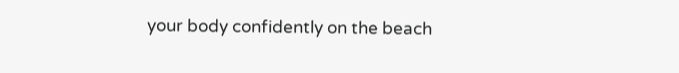your body confidently on the beach